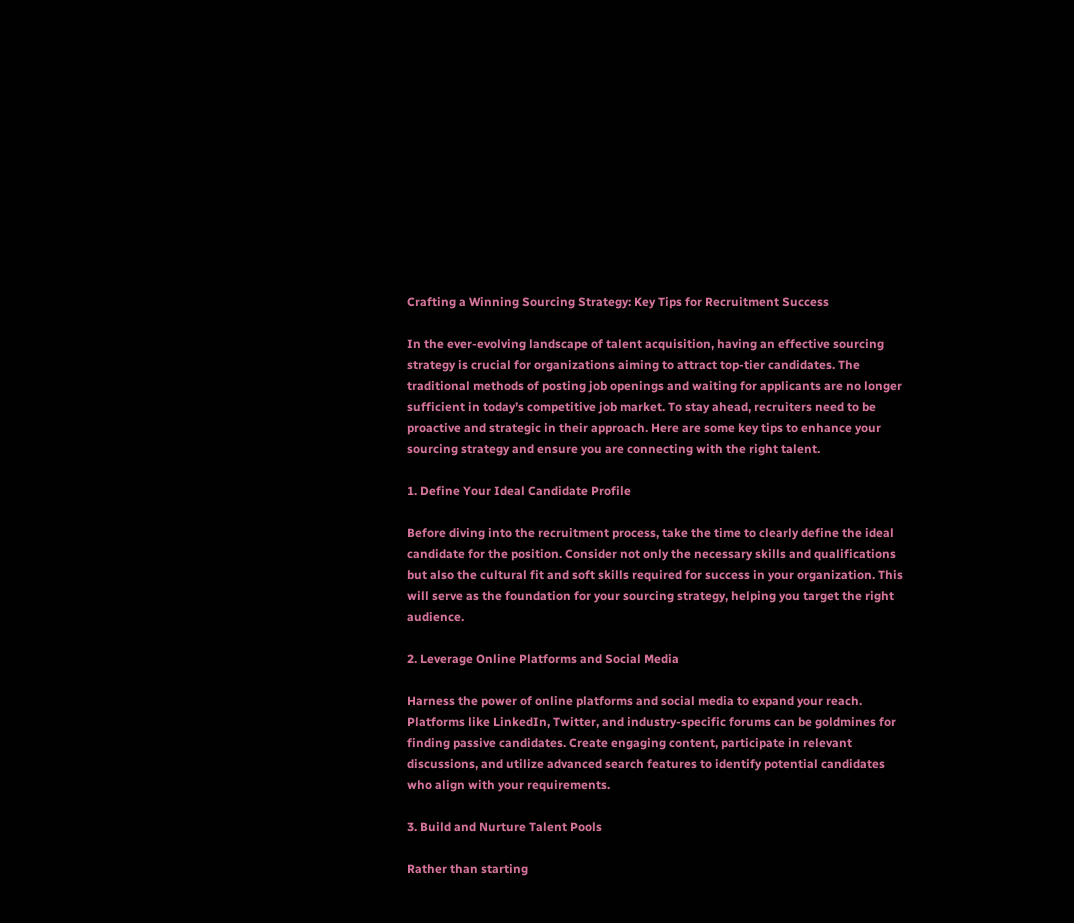Crafting a Winning Sourcing Strategy: Key Tips for Recruitment Success

In the ever-evolving landscape of talent acquisition, having an effective sourcing strategy is crucial for organizations aiming to attract top-tier candidates. The traditional methods of posting job openings and waiting for applicants are no longer sufficient in today’s competitive job market. To stay ahead, recruiters need to be proactive and strategic in their approach. Here are some key tips to enhance your sourcing strategy and ensure you are connecting with the right talent.

1. Define Your Ideal Candidate Profile

Before diving into the recruitment process, take the time to clearly define the ideal candidate for the position. Consider not only the necessary skills and qualifications but also the cultural fit and soft skills required for success in your organization. This will serve as the foundation for your sourcing strategy, helping you target the right audience.

2. Leverage Online Platforms and Social Media

Harness the power of online platforms and social media to expand your reach. Platforms like LinkedIn, Twitter, and industry-specific forums can be goldmines for finding passive candidates. Create engaging content, participate in relevant discussions, and utilize advanced search features to identify potential candidates who align with your requirements.

3. Build and Nurture Talent Pools

Rather than starting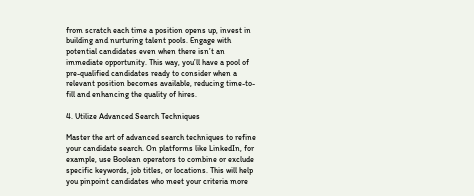from scratch each time a position opens up, invest in building and nurturing talent pools. Engage with potential candidates even when there isn’t an immediate opportunity. This way, you’ll have a pool of pre-qualified candidates ready to consider when a relevant position becomes available, reducing time-to-fill and enhancing the quality of hires.

4. Utilize Advanced Search Techniques

Master the art of advanced search techniques to refine your candidate search. On platforms like LinkedIn, for example, use Boolean operators to combine or exclude specific keywords, job titles, or locations. This will help you pinpoint candidates who meet your criteria more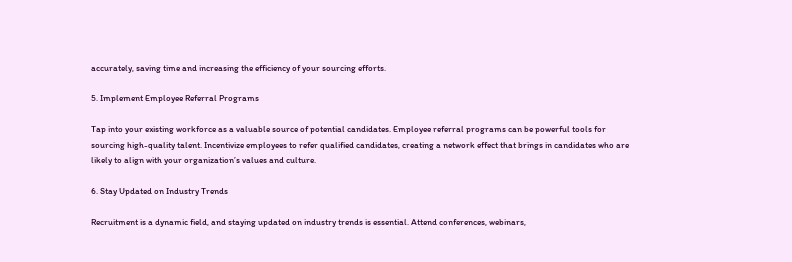accurately, saving time and increasing the efficiency of your sourcing efforts.

5. Implement Employee Referral Programs

Tap into your existing workforce as a valuable source of potential candidates. Employee referral programs can be powerful tools for sourcing high-quality talent. Incentivize employees to refer qualified candidates, creating a network effect that brings in candidates who are likely to align with your organization’s values and culture.

6. Stay Updated on Industry Trends

Recruitment is a dynamic field, and staying updated on industry trends is essential. Attend conferences, webinars,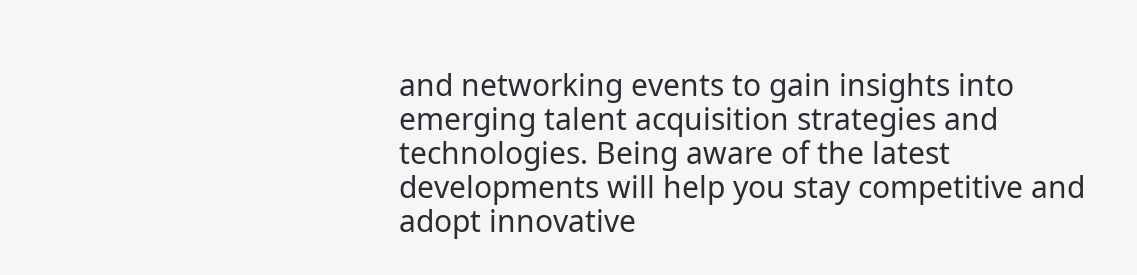and networking events to gain insights into emerging talent acquisition strategies and technologies. Being aware of the latest developments will help you stay competitive and adopt innovative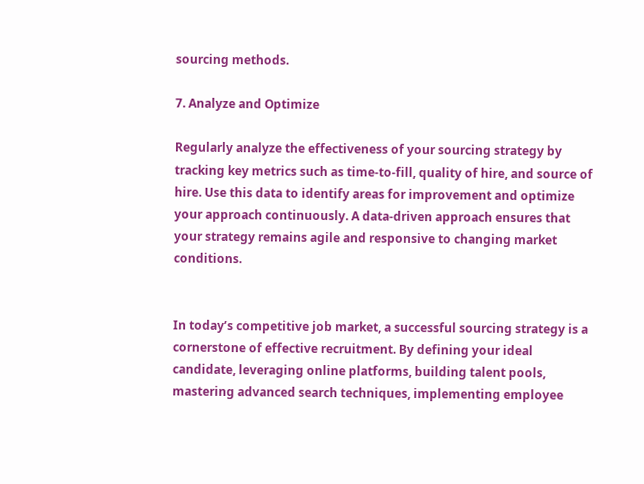sourcing methods.

7. Analyze and Optimize

Regularly analyze the effectiveness of your sourcing strategy by tracking key metrics such as time-to-fill, quality of hire, and source of hire. Use this data to identify areas for improvement and optimize your approach continuously. A data-driven approach ensures that your strategy remains agile and responsive to changing market conditions.


In today’s competitive job market, a successful sourcing strategy is a cornerstone of effective recruitment. By defining your ideal candidate, leveraging online platforms, building talent pools, mastering advanced search techniques, implementing employee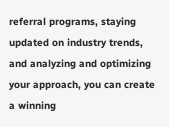referral programs, staying updated on industry trends, and analyzing and optimizing your approach, you can create a winning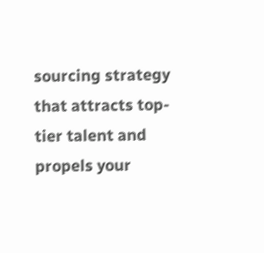sourcing strategy that attracts top-tier talent and propels your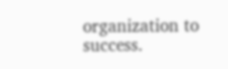organization to success.